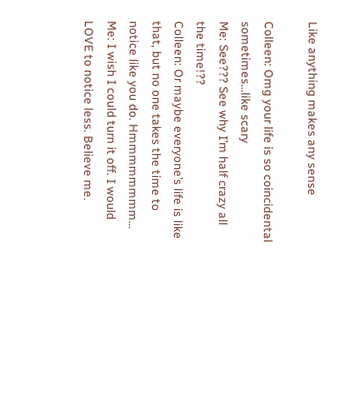Like anything makes any sense

Colleen: Omg your life is so coincidental sometimes…like scary
Me: See??? See why I’m half crazy all the time!??
Colleen: Or maybe everyone’s life is like that, but no one takes the time to notice like you do. Hmmmmmmmm…
Me: I wish I could turn it off. I would LOVE to notice less. Believe me.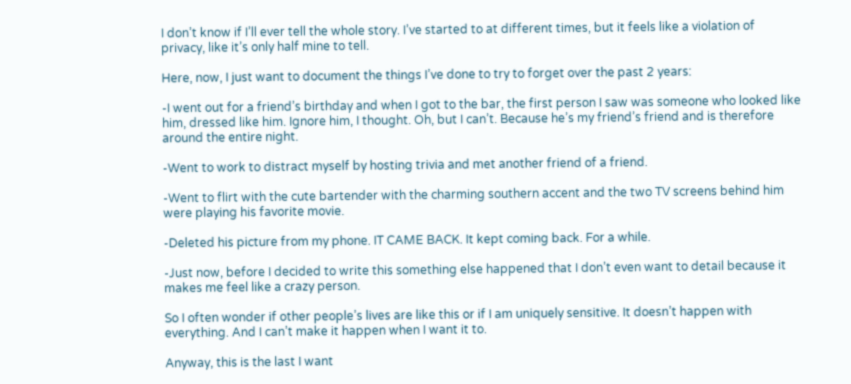I don’t know if I’ll ever tell the whole story. I’ve started to at different times, but it feels like a violation of privacy, like it’s only half mine to tell.

Here, now, I just want to document the things I’ve done to try to forget over the past 2 years:

-I went out for a friend’s birthday and when I got to the bar, the first person I saw was someone who looked like him, dressed like him. Ignore him, I thought. Oh, but I can’t. Because he’s my friend’s friend and is therefore around the entire night.

-Went to work to distract myself by hosting trivia and met another friend of a friend.

-Went to flirt with the cute bartender with the charming southern accent and the two TV screens behind him were playing his favorite movie.

-Deleted his picture from my phone. IT CAME BACK. It kept coming back. For a while.

-Just now, before I decided to write this something else happened that I don’t even want to detail because it makes me feel like a crazy person.

So I often wonder if other people’s lives are like this or if I am uniquely sensitive. It doesn’t happen with everything. And I can’t make it happen when I want it to.

Anyway, this is the last I want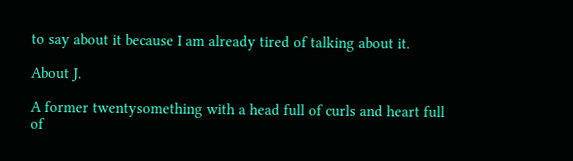to say about it because I am already tired of talking about it.

About J.

A former twentysomething with a head full of curls and heart full of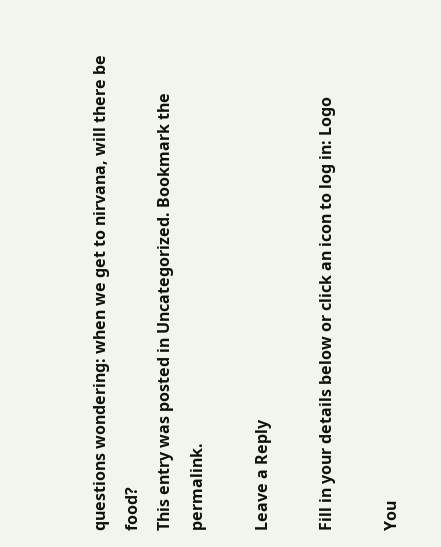questions wondering: when we get to nirvana, will there be food?
This entry was posted in Uncategorized. Bookmark the permalink.

Leave a Reply

Fill in your details below or click an icon to log in: Logo

You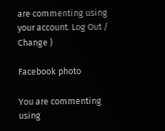are commenting using your account. Log Out /  Change )

Facebook photo

You are commenting using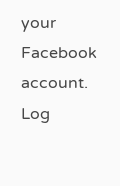your Facebook account. Log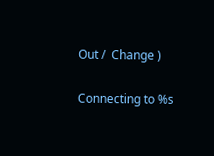Out /  Change )

Connecting to %s